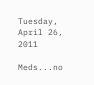Tuesday, April 26, 2011

Meds...no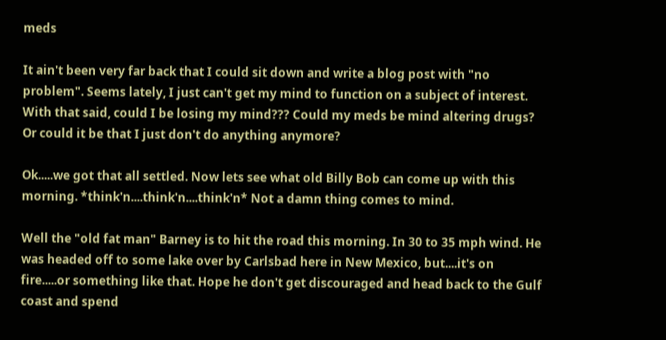meds

It ain't been very far back that I could sit down and write a blog post with "no problem". Seems lately, I just can't get my mind to function on a subject of interest. With that said, could I be losing my mind??? Could my meds be mind altering drugs? Or could it be that I just don't do anything anymore?

Ok.....we got that all settled. Now lets see what old Billy Bob can come up with this morning. *think'n....think'n....think'n* Not a damn thing comes to mind.

Well the "old fat man" Barney is to hit the road this morning. In 30 to 35 mph wind. He was headed off to some lake over by Carlsbad here in New Mexico, but....it's on fire.....or something like that. Hope he don't get discouraged and head back to the Gulf coast and spend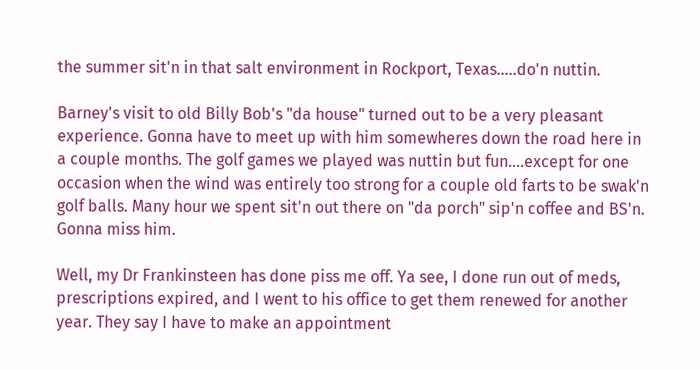the summer sit'n in that salt environment in Rockport, Texas.....do'n nuttin.

Barney's visit to old Billy Bob's "da house" turned out to be a very pleasant experience. Gonna have to meet up with him somewheres down the road here in a couple months. The golf games we played was nuttin but fun....except for one occasion when the wind was entirely too strong for a couple old farts to be swak'n golf balls. Many hour we spent sit'n out there on "da porch" sip'n coffee and BS'n. Gonna miss him.

Well, my Dr Frankinsteen has done piss me off. Ya see, I done run out of meds, prescriptions expired, and I went to his office to get them renewed for another year. They say I have to make an appointment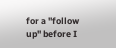for a "follow up" before I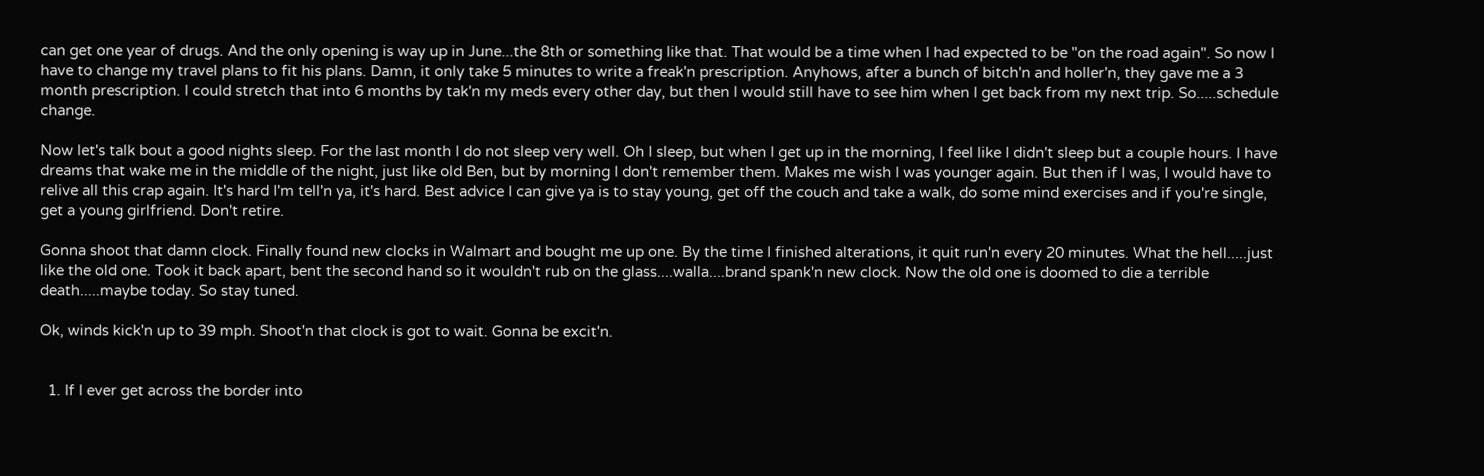can get one year of drugs. And the only opening is way up in June...the 8th or something like that. That would be a time when I had expected to be "on the road again". So now I have to change my travel plans to fit his plans. Damn, it only take 5 minutes to write a freak'n prescription. Anyhows, after a bunch of bitch'n and holler'n, they gave me a 3 month prescription. I could stretch that into 6 months by tak'n my meds every other day, but then I would still have to see him when I get back from my next trip. So.....schedule change.

Now let's talk bout a good nights sleep. For the last month I do not sleep very well. Oh I sleep, but when I get up in the morning, I feel like I didn't sleep but a couple hours. I have dreams that wake me in the middle of the night, just like old Ben, but by morning I don't remember them. Makes me wish I was younger again. But then if I was, I would have to relive all this crap again. It's hard I'm tell'n ya, it's hard. Best advice I can give ya is to stay young, get off the couch and take a walk, do some mind exercises and if you're single, get a young girlfriend. Don't retire.

Gonna shoot that damn clock. Finally found new clocks in Walmart and bought me up one. By the time I finished alterations, it quit run'n every 20 minutes. What the hell.....just like the old one. Took it back apart, bent the second hand so it wouldn't rub on the glass....walla....brand spank'n new clock. Now the old one is doomed to die a terrible death.....maybe today. So stay tuned.

Ok, winds kick'n up to 39 mph. Shoot'n that clock is got to wait. Gonna be excit'n.


  1. If I ever get across the border into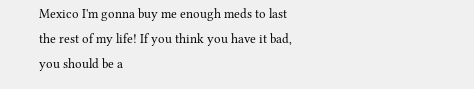Mexico I'm gonna buy me enough meds to last the rest of my life! If you think you have it bad, you should be a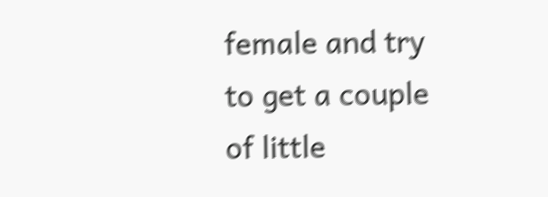female and try to get a couple of little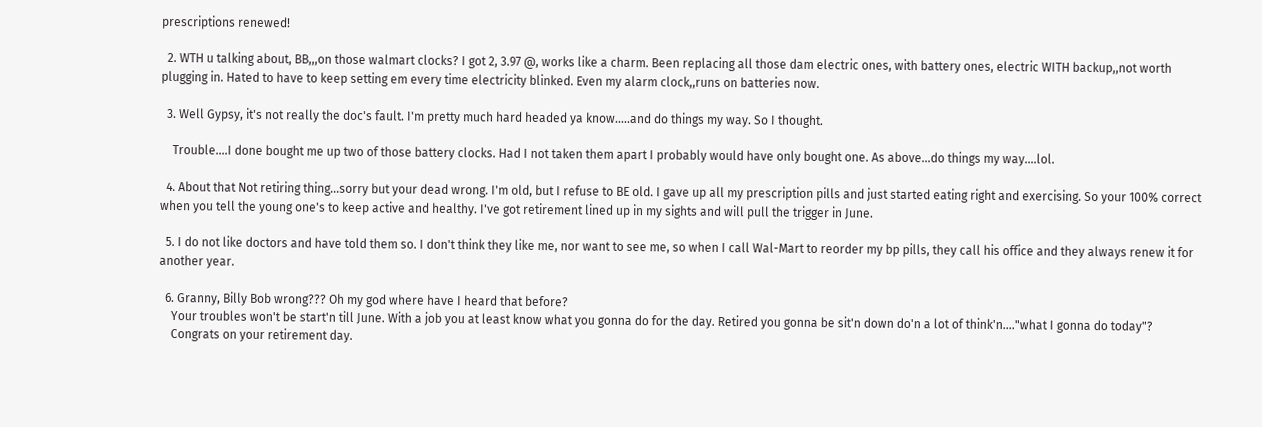prescriptions renewed!

  2. WTH u talking about, BB,,,on those walmart clocks? I got 2, 3.97 @, works like a charm. Been replacing all those dam electric ones, with battery ones, electric WITH backup,,not worth plugging in. Hated to have to keep setting em every time electricity blinked. Even my alarm clock,,runs on batteries now.

  3. Well Gypsy, it's not really the doc's fault. I'm pretty much hard headed ya know.....and do things my way. So I thought.

    Trouble....I done bought me up two of those battery clocks. Had I not taken them apart I probably would have only bought one. As above...do things my way....lol.

  4. About that Not retiring thing...sorry but your dead wrong. I'm old, but I refuse to BE old. I gave up all my prescription pills and just started eating right and exercising. So your 100% correct when you tell the young one's to keep active and healthy. I've got retirement lined up in my sights and will pull the trigger in June.

  5. I do not like doctors and have told them so. I don't think they like me, nor want to see me, so when I call Wal-Mart to reorder my bp pills, they call his office and they always renew it for another year.

  6. Granny, Billy Bob wrong??? Oh my god where have I heard that before?
    Your troubles won't be start'n till June. With a job you at least know what you gonna do for the day. Retired you gonna be sit'n down do'n a lot of think'n...."what I gonna do today"?
    Congrats on your retirement day.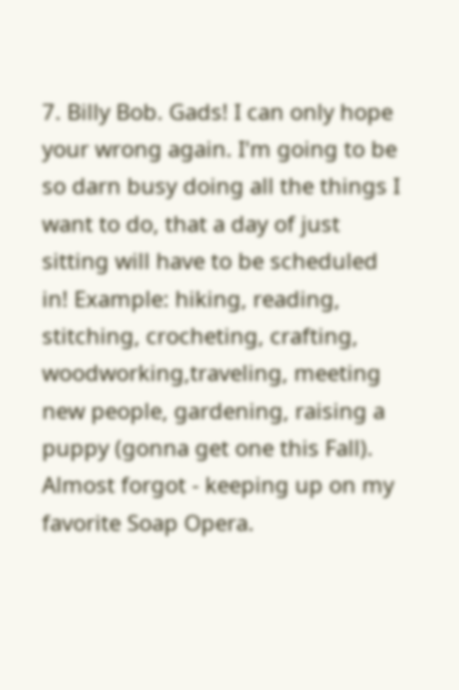7. Billy Bob. Gads! I can only hope your wrong again. I'm going to be so darn busy doing all the things I want to do, that a day of just sitting will have to be scheduled in! Example: hiking, reading, stitching, crocheting, crafting, woodworking,traveling, meeting new people, gardening, raising a puppy (gonna get one this Fall). Almost forgot - keeping up on my favorite Soap Opera.